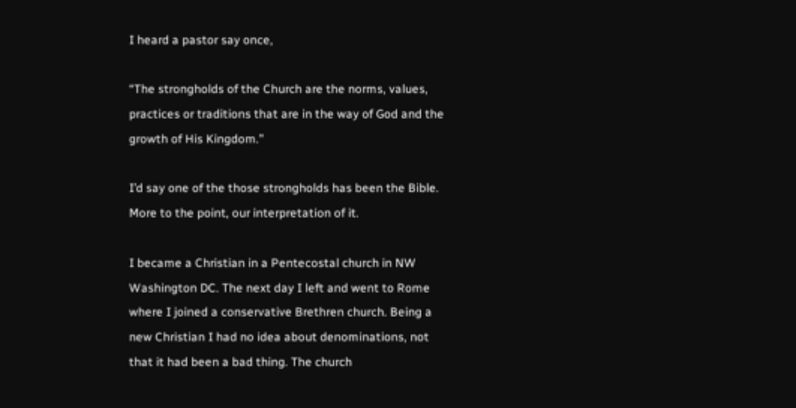I heard a pastor say once,

“The strongholds of the Church are the norms, values, practices or traditions that are in the way of God and the growth of His Kingdom.”

I’d say one of the those strongholds has been the Bible. More to the point, our interpretation of it.

I became a Christian in a Pentecostal church in NW Washington DC. The next day I left and went to Rome where I joined a conservative Brethren church. Being a new Christian I had no idea about denominations, not that it had been a bad thing. The church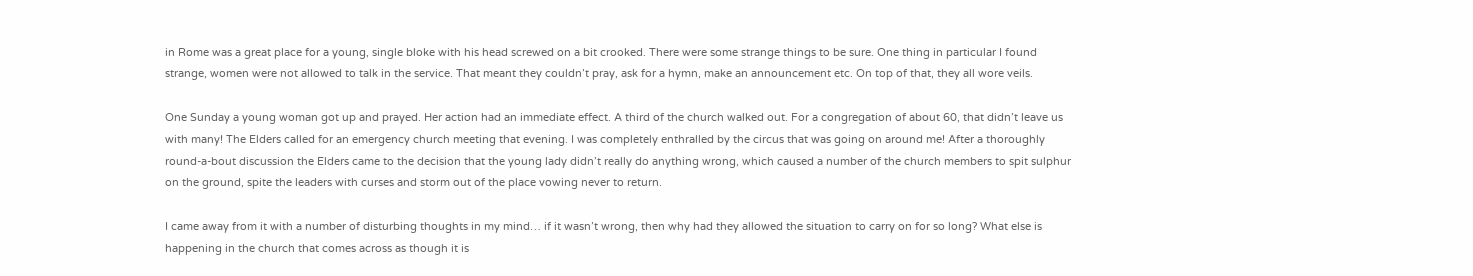in Rome was a great place for a young, single bloke with his head screwed on a bit crooked. There were some strange things to be sure. One thing in particular I found strange, women were not allowed to talk in the service. That meant they couldn’t pray, ask for a hymn, make an announcement etc. On top of that, they all wore veils.

One Sunday a young woman got up and prayed. Her action had an immediate effect. A third of the church walked out. For a congregation of about 60, that didn’t leave us with many! The Elders called for an emergency church meeting that evening. I was completely enthralled by the circus that was going on around me! After a thoroughly round-a-bout discussion the Elders came to the decision that the young lady didn’t really do anything wrong, which caused a number of the church members to spit sulphur on the ground, spite the leaders with curses and storm out of the place vowing never to return.

I came away from it with a number of disturbing thoughts in my mind… if it wasn’t wrong, then why had they allowed the situation to carry on for so long? What else is happening in the church that comes across as though it is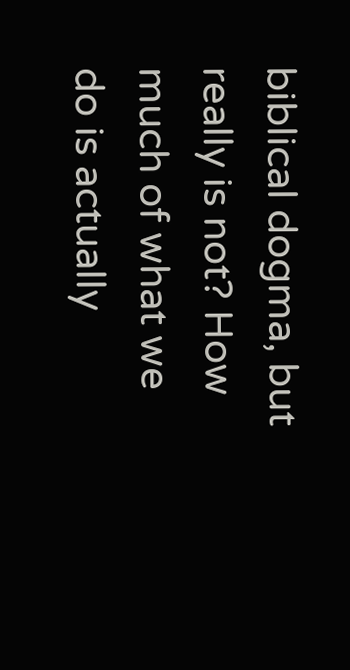biblical dogma, but really is not? How much of what we do is actually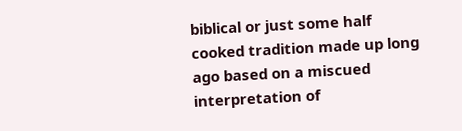biblical or just some half cooked tradition made up long ago based on a miscued interpretation of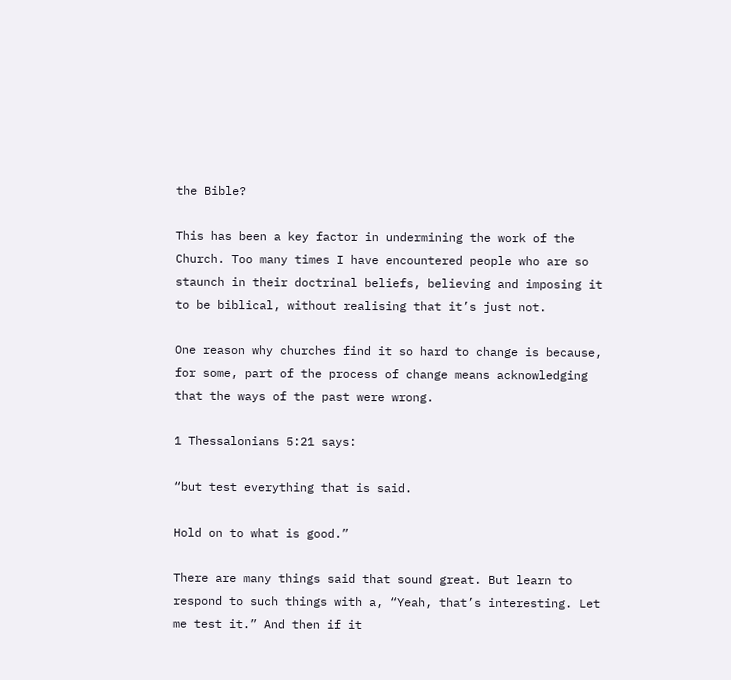the Bible?

This has been a key factor in undermining the work of the Church. Too many times I have encountered people who are so staunch in their doctrinal beliefs, believing and imposing it to be biblical, without realising that it’s just not.

One reason why churches find it so hard to change is because, for some, part of the process of change means acknowledging that the ways of the past were wrong.

1 Thessalonians 5:21 says:

“but test everything that is said.

Hold on to what is good.”

There are many things said that sound great. But learn to respond to such things with a, “Yeah, that’s interesting. Let me test it.” And then if it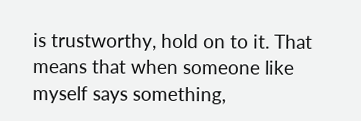is trustworthy, hold on to it. That means that when someone like myself says something,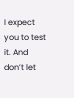I expect you to test it. And don’t let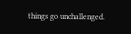things go unchallenged.